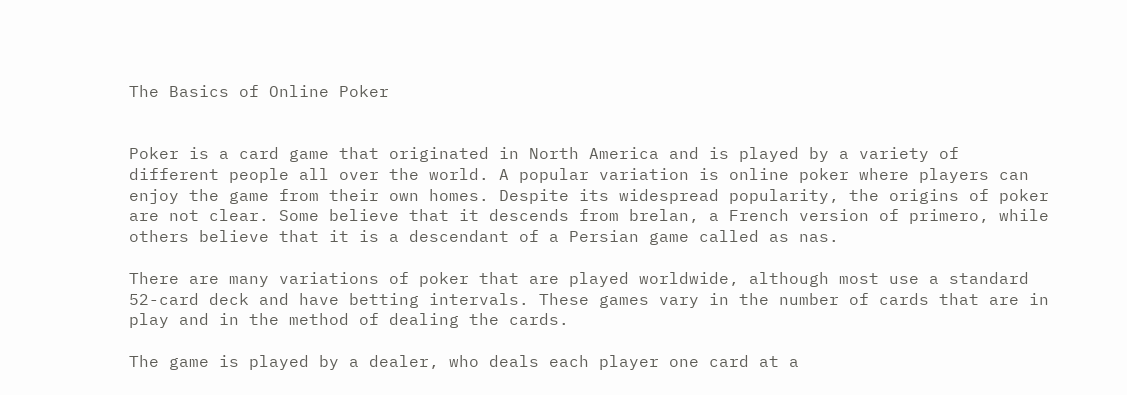The Basics of Online Poker


Poker is a card game that originated in North America and is played by a variety of different people all over the world. A popular variation is online poker where players can enjoy the game from their own homes. Despite its widespread popularity, the origins of poker are not clear. Some believe that it descends from brelan, a French version of primero, while others believe that it is a descendant of a Persian game called as nas.

There are many variations of poker that are played worldwide, although most use a standard 52-card deck and have betting intervals. These games vary in the number of cards that are in play and in the method of dealing the cards.

The game is played by a dealer, who deals each player one card at a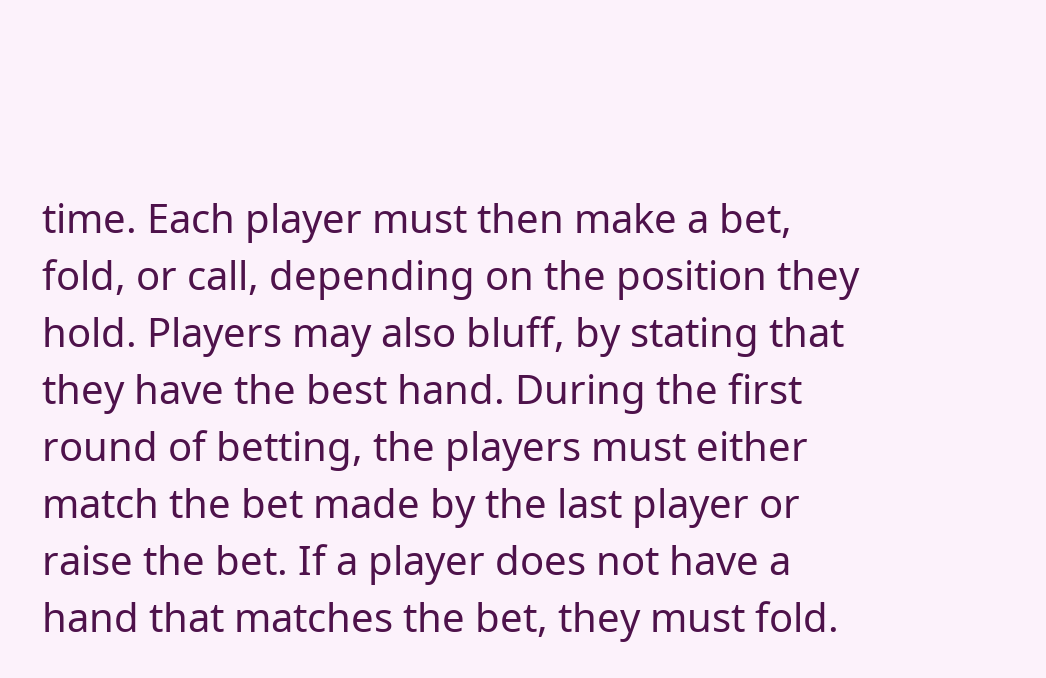time. Each player must then make a bet, fold, or call, depending on the position they hold. Players may also bluff, by stating that they have the best hand. During the first round of betting, the players must either match the bet made by the last player or raise the bet. If a player does not have a hand that matches the bet, they must fold.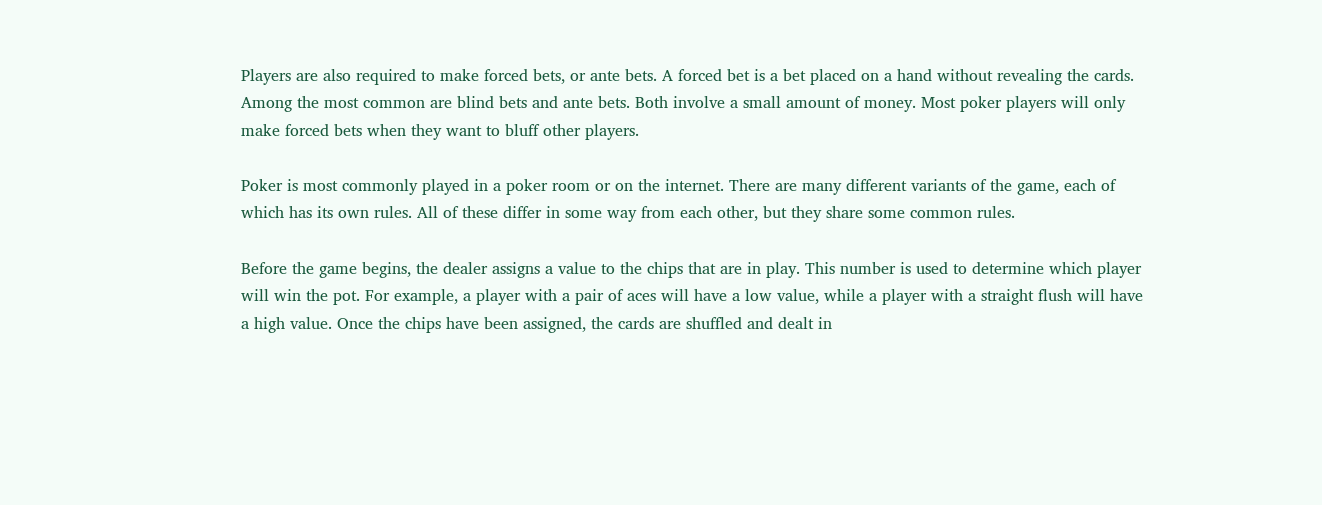Players are also required to make forced bets, or ante bets. A forced bet is a bet placed on a hand without revealing the cards. Among the most common are blind bets and ante bets. Both involve a small amount of money. Most poker players will only make forced bets when they want to bluff other players.

Poker is most commonly played in a poker room or on the internet. There are many different variants of the game, each of which has its own rules. All of these differ in some way from each other, but they share some common rules.

Before the game begins, the dealer assigns a value to the chips that are in play. This number is used to determine which player will win the pot. For example, a player with a pair of aces will have a low value, while a player with a straight flush will have a high value. Once the chips have been assigned, the cards are shuffled and dealt in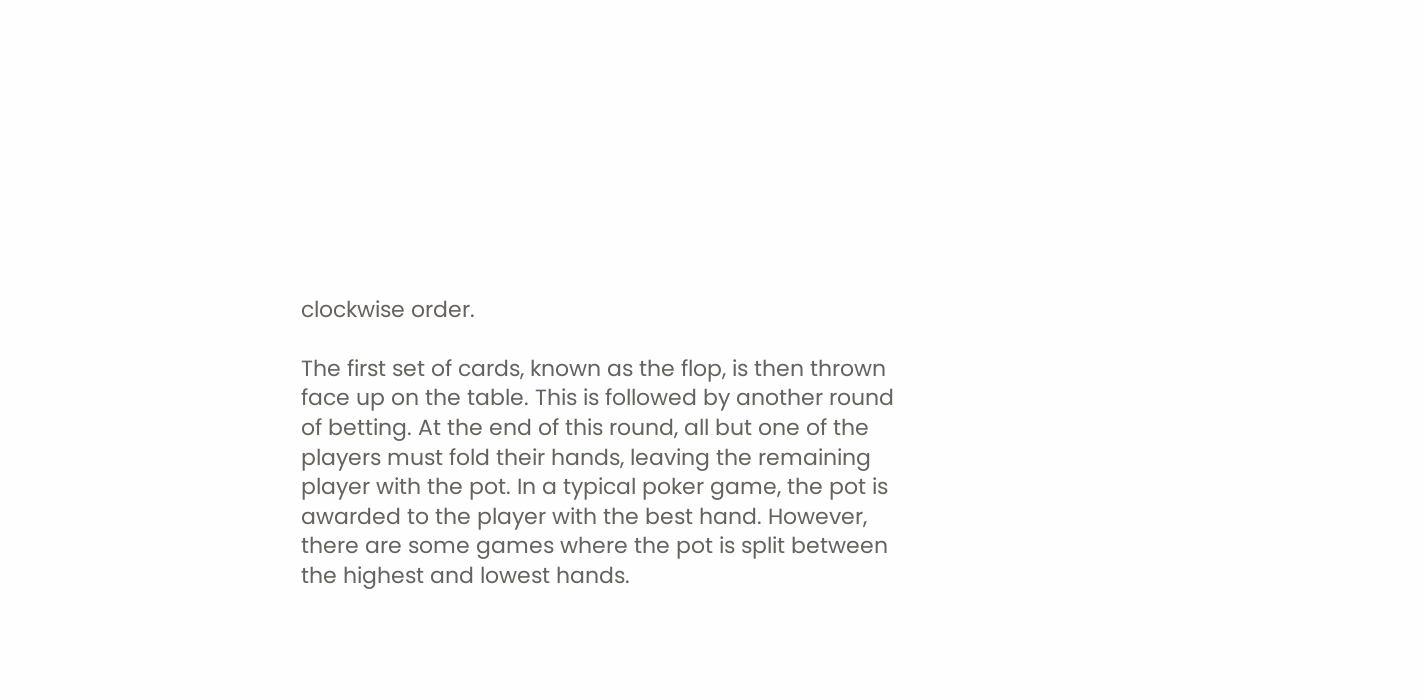clockwise order.

The first set of cards, known as the flop, is then thrown face up on the table. This is followed by another round of betting. At the end of this round, all but one of the players must fold their hands, leaving the remaining player with the pot. In a typical poker game, the pot is awarded to the player with the best hand. However, there are some games where the pot is split between the highest and lowest hands.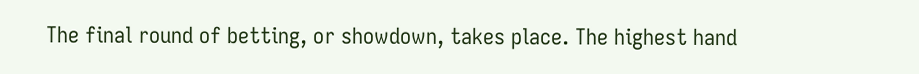The final round of betting, or showdown, takes place. The highest hand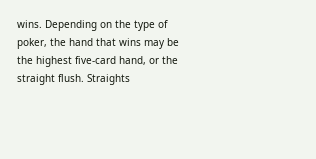wins. Depending on the type of poker, the hand that wins may be the highest five-card hand, or the straight flush. Straights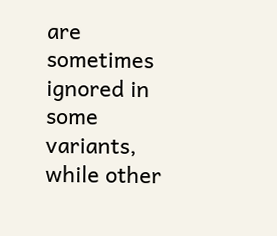are sometimes ignored in some variants, while other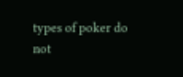types of poker do not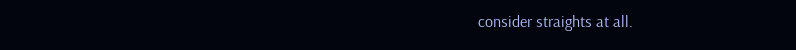consider straights at all.